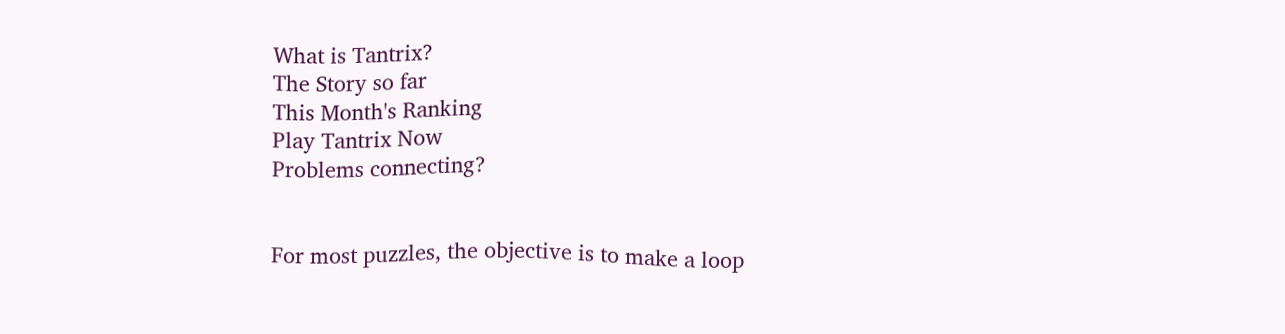What is Tantrix?
The Story so far
This Month's Ranking
Play Tantrix Now
Problems connecting?


For most puzzles, the objective is to make a loop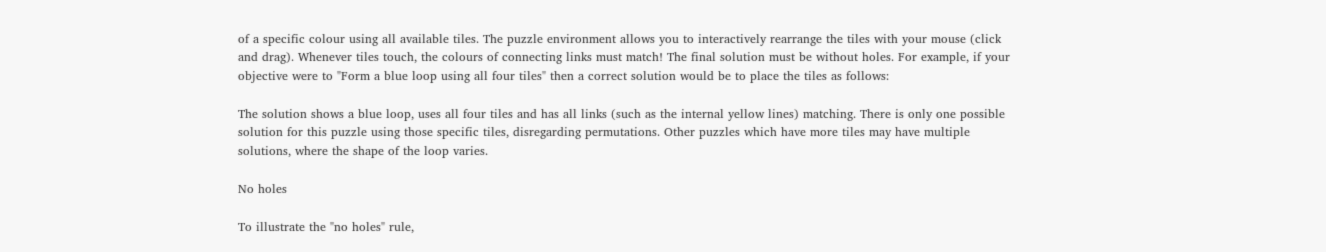of a specific colour using all available tiles. The puzzle environment allows you to interactively rearrange the tiles with your mouse (click and drag). Whenever tiles touch, the colours of connecting links must match! The final solution must be without holes. For example, if your objective were to "Form a blue loop using all four tiles" then a correct solution would be to place the tiles as follows:

The solution shows a blue loop, uses all four tiles and has all links (such as the internal yellow lines) matching. There is only one possible solution for this puzzle using those specific tiles, disregarding permutations. Other puzzles which have more tiles may have multiple solutions, where the shape of the loop varies.

No holes

To illustrate the "no holes" rule,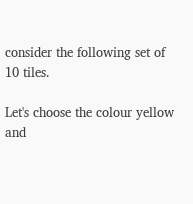consider the following set of 10 tiles.

Let's choose the colour yellow and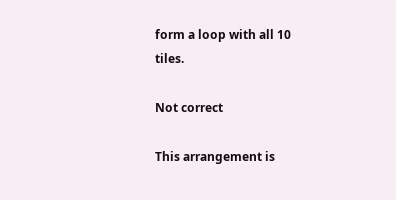form a loop with all 10 tiles.

Not correct

This arrangement is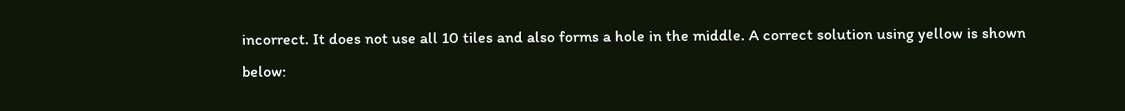incorrect. It does not use all 10 tiles and also forms a hole in the middle. A correct solution using yellow is shown below: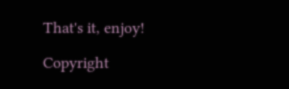That's it, enjoy!

Copyright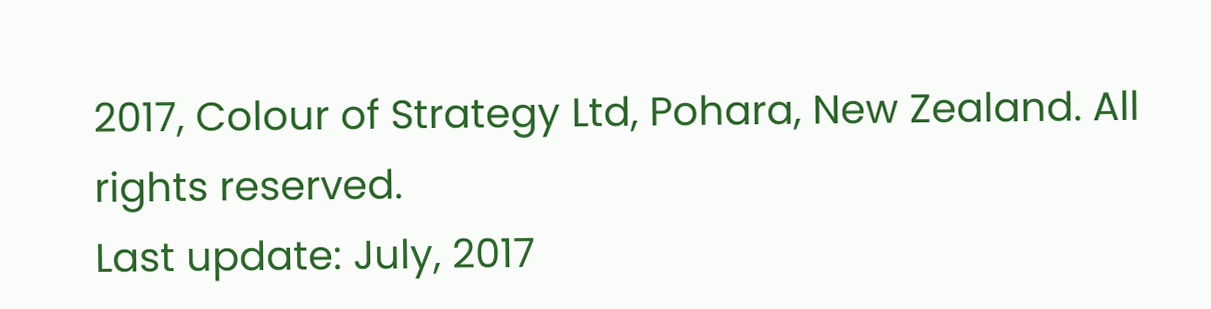2017, Colour of Strategy Ltd, Pohara, New Zealand. All rights reserved.
Last update: July, 2017